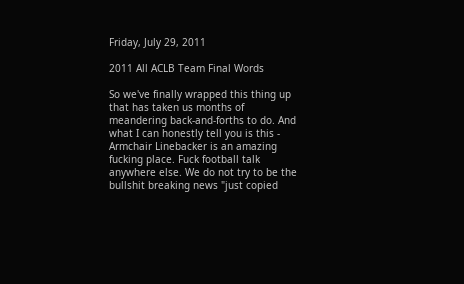Friday, July 29, 2011

2011 All ACLB Team Final Words

So we've finally wrapped this thing up that has taken us months of meandering back-and-forths to do. And what I can honestly tell you is this - Armchair Linebacker is an amazing fucking place. Fuck football talk anywhere else. We do not try to be the bullshit breaking news "just copied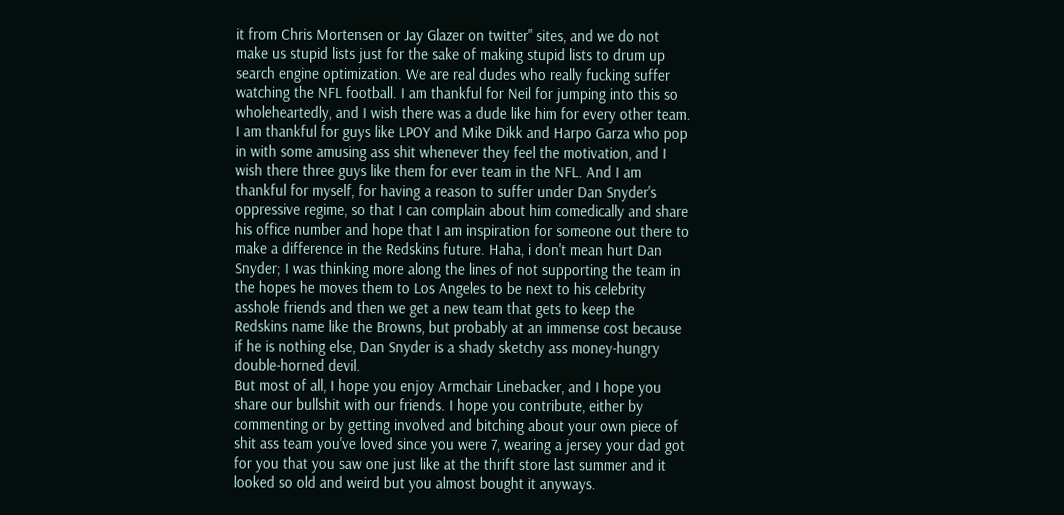it from Chris Mortensen or Jay Glazer on twitter" sites, and we do not make us stupid lists just for the sake of making stupid lists to drum up search engine optimization. We are real dudes who really fucking suffer watching the NFL football. I am thankful for Neil for jumping into this so wholeheartedly, and I wish there was a dude like him for every other team. I am thankful for guys like LPOY and Mike Dikk and Harpo Garza who pop in with some amusing ass shit whenever they feel the motivation, and I wish there three guys like them for ever team in the NFL. And I am thankful for myself, for having a reason to suffer under Dan Snyder's oppressive regime, so that I can complain about him comedically and share his office number and hope that I am inspiration for someone out there to make a difference in the Redskins future. Haha, i don't mean hurt Dan Snyder; I was thinking more along the lines of not supporting the team in the hopes he moves them to Los Angeles to be next to his celebrity asshole friends and then we get a new team that gets to keep the Redskins name like the Browns, but probably at an immense cost because if he is nothing else, Dan Snyder is a shady sketchy ass money-hungry double-horned devil.
But most of all, I hope you enjoy Armchair Linebacker, and I hope you share our bullshit with our friends. I hope you contribute, either by commenting or by getting involved and bitching about your own piece of shit ass team you've loved since you were 7, wearing a jersey your dad got for you that you saw one just like at the thrift store last summer and it looked so old and weird but you almost bought it anyways.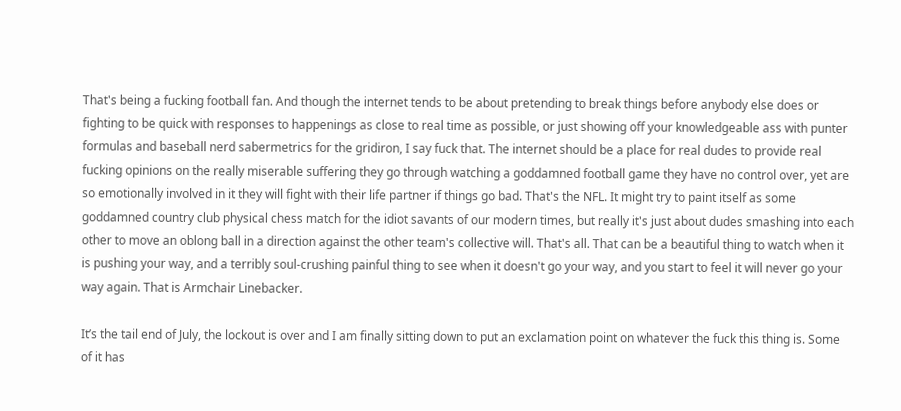That's being a fucking football fan. And though the internet tends to be about pretending to break things before anybody else does or fighting to be quick with responses to happenings as close to real time as possible, or just showing off your knowledgeable ass with punter formulas and baseball nerd sabermetrics for the gridiron, I say fuck that. The internet should be a place for real dudes to provide real fucking opinions on the really miserable suffering they go through watching a goddamned football game they have no control over, yet are so emotionally involved in it they will fight with their life partner if things go bad. That's the NFL. It might try to paint itself as some goddamned country club physical chess match for the idiot savants of our modern times, but really it's just about dudes smashing into each other to move an oblong ball in a direction against the other team's collective will. That's all. That can be a beautiful thing to watch when it is pushing your way, and a terribly soul-crushing painful thing to see when it doesn't go your way, and you start to feel it will never go your way again. That is Armchair Linebacker.

It’s the tail end of July, the lockout is over and I am finally sitting down to put an exclamation point on whatever the fuck this thing is. Some of it has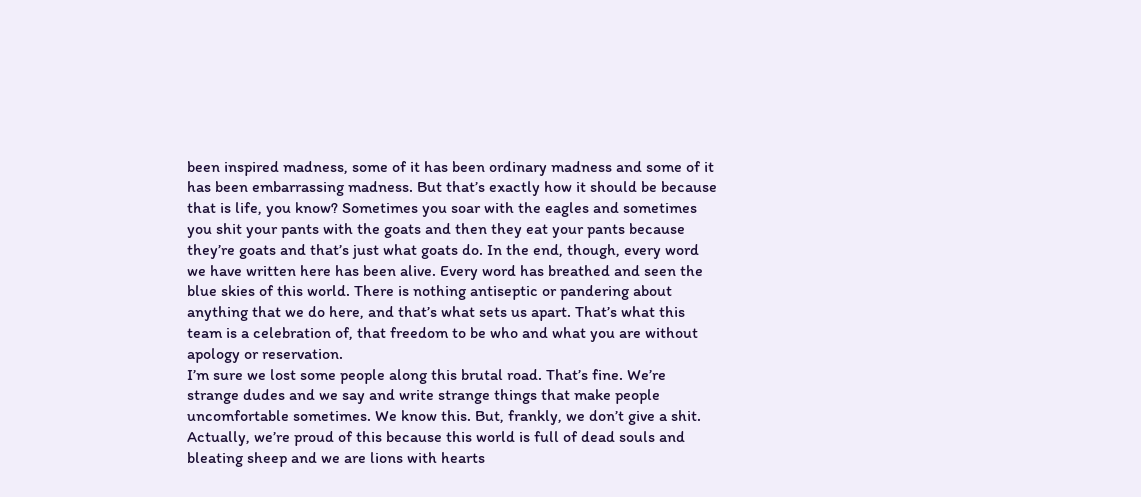been inspired madness, some of it has been ordinary madness and some of it has been embarrassing madness. But that’s exactly how it should be because that is life, you know? Sometimes you soar with the eagles and sometimes you shit your pants with the goats and then they eat your pants because they’re goats and that’s just what goats do. In the end, though, every word we have written here has been alive. Every word has breathed and seen the blue skies of this world. There is nothing antiseptic or pandering about anything that we do here, and that’s what sets us apart. That’s what this team is a celebration of, that freedom to be who and what you are without apology or reservation.
I’m sure we lost some people along this brutal road. That’s fine. We’re strange dudes and we say and write strange things that make people uncomfortable sometimes. We know this. But, frankly, we don’t give a shit. Actually, we’re proud of this because this world is full of dead souls and bleating sheep and we are lions with hearts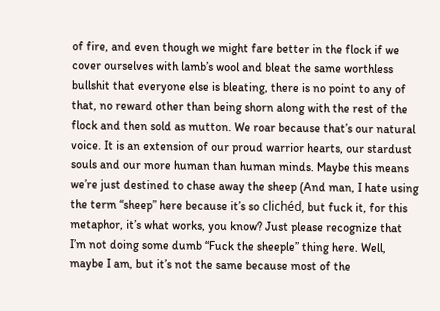of fire, and even though we might fare better in the flock if we cover ourselves with lamb’s wool and bleat the same worthless bullshit that everyone else is bleating, there is no point to any of that, no reward other than being shorn along with the rest of the flock and then sold as mutton. We roar because that’s our natural voice. It is an extension of our proud warrior hearts, our stardust souls and our more human than human minds. Maybe this means we’re just destined to chase away the sheep (And man, I hate using the term “sheep” here because it’s so clichéd, but fuck it, for this metaphor, it’s what works, you know? Just please recognize that I’m not doing some dumb “Fuck the sheeple” thing here. Well, maybe I am, but it’s not the same because most of the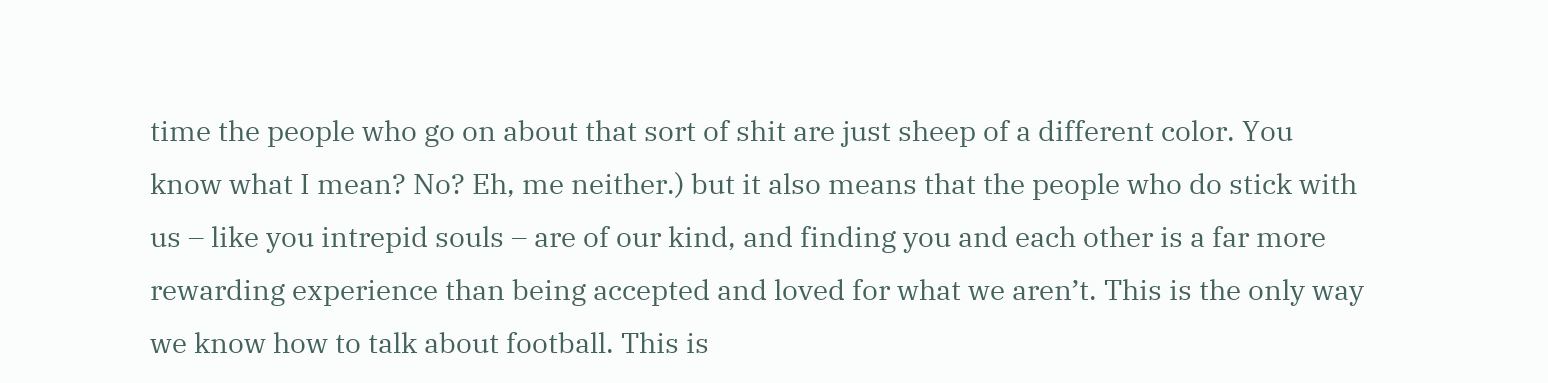time the people who go on about that sort of shit are just sheep of a different color. You know what I mean? No? Eh, me neither.) but it also means that the people who do stick with us – like you intrepid souls – are of our kind, and finding you and each other is a far more rewarding experience than being accepted and loved for what we aren’t. This is the only way we know how to talk about football. This is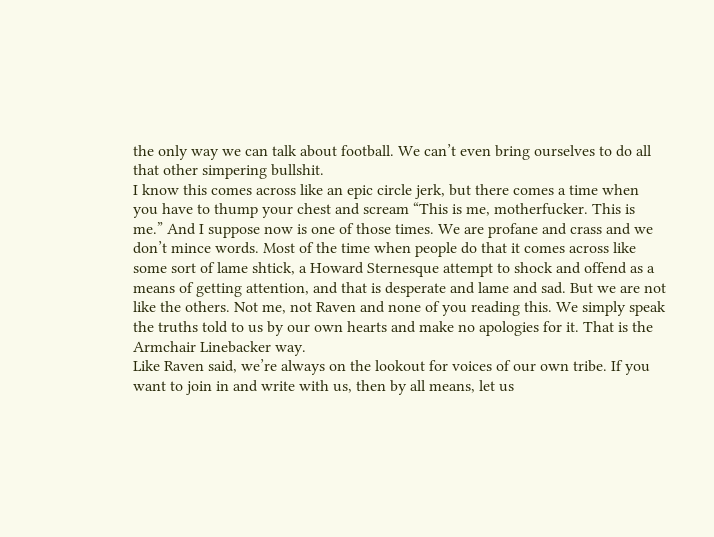the only way we can talk about football. We can’t even bring ourselves to do all that other simpering bullshit.
I know this comes across like an epic circle jerk, but there comes a time when you have to thump your chest and scream “This is me, motherfucker. This is me.” And I suppose now is one of those times. We are profane and crass and we don’t mince words. Most of the time when people do that it comes across like some sort of lame shtick, a Howard Sternesque attempt to shock and offend as a means of getting attention, and that is desperate and lame and sad. But we are not like the others. Not me, not Raven and none of you reading this. We simply speak the truths told to us by our own hearts and make no apologies for it. That is the Armchair Linebacker way.
Like Raven said, we’re always on the lookout for voices of our own tribe. If you want to join in and write with us, then by all means, let us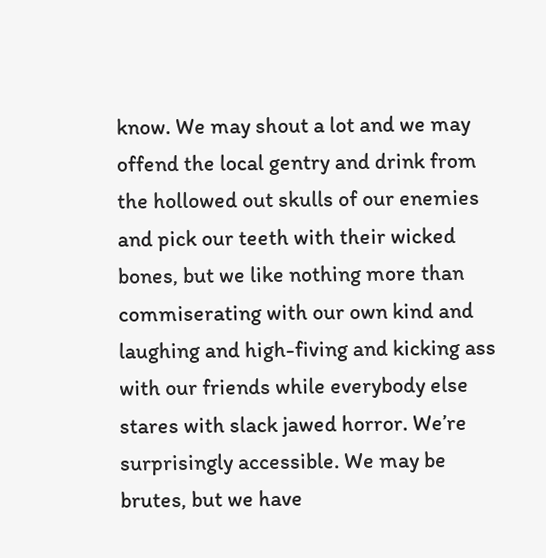know. We may shout a lot and we may offend the local gentry and drink from the hollowed out skulls of our enemies and pick our teeth with their wicked bones, but we like nothing more than commiserating with our own kind and laughing and high-fiving and kicking ass with our friends while everybody else stares with slack jawed horror. We’re surprisingly accessible. We may be brutes, but we have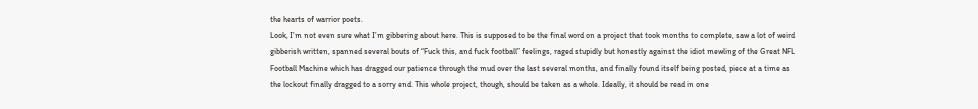the hearts of warrior poets.
Look, I’m not even sure what I’m gibbering about here. This is supposed to be the final word on a project that took months to complete, saw a lot of weird gibberish written, spanned several bouts of “Fuck this, and fuck football” feelings, raged stupidly but honestly against the idiot mewling of the Great NFL Football Machine which has dragged our patience through the mud over the last several months, and finally found itself being posted, piece at a time as the lockout finally dragged to a sorry end. This whole project, though, should be taken as a whole. Ideally, it should be read in one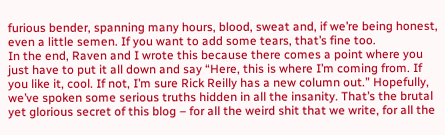furious bender, spanning many hours, blood, sweat and, if we’re being honest, even a little semen. If you want to add some tears, that’s fine too.
In the end, Raven and I wrote this because there comes a point where you just have to put it all down and say “Here, this is where I’m coming from. If you like it, cool. If not, I’m sure Rick Reilly has a new column out.” Hopefully, we’ve spoken some serious truths hidden in all the insanity. That’s the brutal yet glorious secret of this blog – for all the weird shit that we write, for all the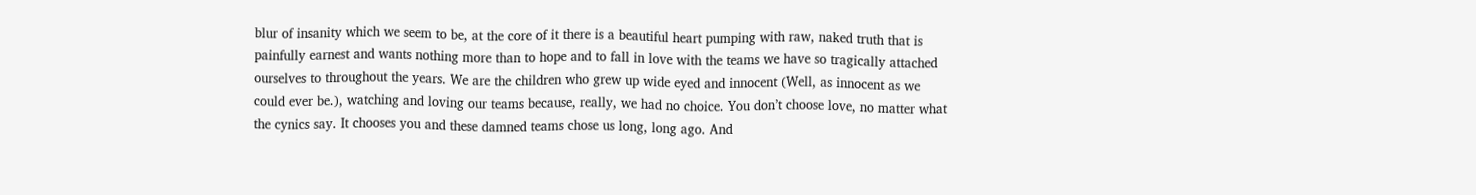blur of insanity which we seem to be, at the core of it there is a beautiful heart pumping with raw, naked truth that is painfully earnest and wants nothing more than to hope and to fall in love with the teams we have so tragically attached ourselves to throughout the years. We are the children who grew up wide eyed and innocent (Well, as innocent as we could ever be.), watching and loving our teams because, really, we had no choice. You don’t choose love, no matter what the cynics say. It chooses you and these damned teams chose us long, long ago. And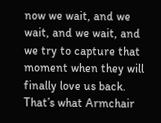now we wait, and we wait, and we wait, and we try to capture that moment when they will finally love us back. That’s what Armchair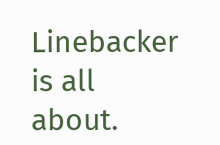Linebacker is all about.